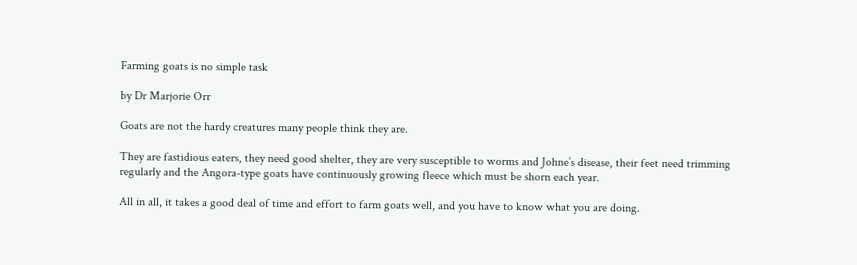Farming goats is no simple task

by Dr Marjorie Orr

Goats are not the hardy creatures many people think they are.

They are fastidious eaters, they need good shelter, they are very susceptible to worms and Johne’s disease, their feet need trimming regularly and the Angora-type goats have continuously growing fleece which must be shorn each year.

All in all, it takes a good deal of time and effort to farm goats well, and you have to know what you are doing.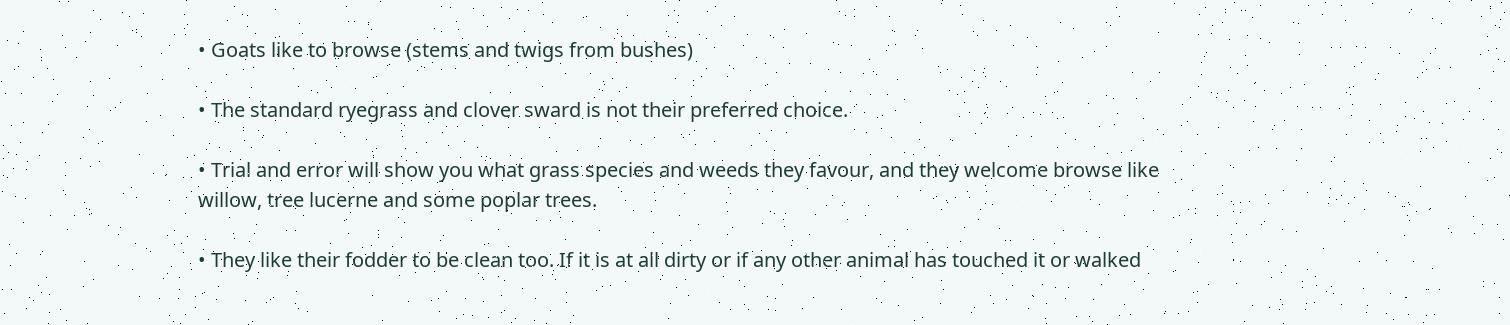• Goats like to browse (stems and twigs from bushes)

• The standard ryegrass and clover sward is not their preferred choice.

• Trial and error will show you what grass species and weeds they favour, and they welcome browse like willow, tree lucerne and some poplar trees.

• They like their fodder to be clean too. If it is at all dirty or if any other animal has touched it or walked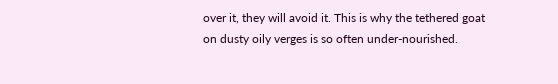over it, they will avoid it. This is why the tethered goat on dusty oily verges is so often under-nourished.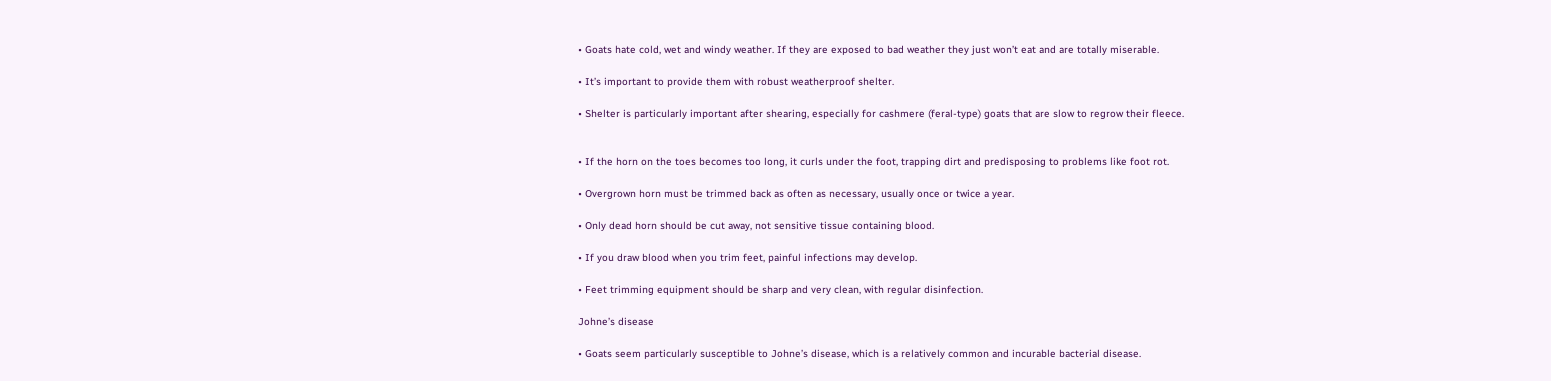• Goats hate cold, wet and windy weather. If they are exposed to bad weather they just won’t eat and are totally miserable.

• It’s important to provide them with robust weatherproof shelter.

• Shelter is particularly important after shearing, especially for cashmere (feral-type) goats that are slow to regrow their fleece.


• If the horn on the toes becomes too long, it curls under the foot, trapping dirt and predisposing to problems like foot rot.

• Overgrown horn must be trimmed back as often as necessary, usually once or twice a year.

• Only dead horn should be cut away, not sensitive tissue containing blood.

• If you draw blood when you trim feet, painful infections may develop.

• Feet trimming equipment should be sharp and very clean, with regular disinfection.

Johne’s disease

• Goats seem particularly susceptible to Johne’s disease, which is a relatively common and incurable bacterial disease.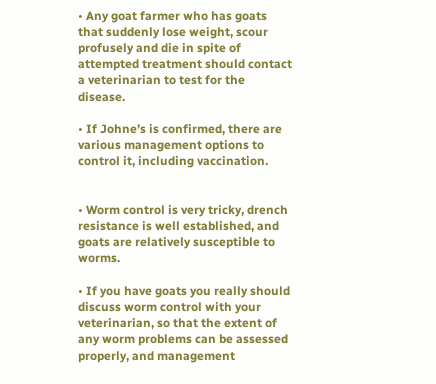• Any goat farmer who has goats that suddenly lose weight, scour profusely and die in spite of attempted treatment should contact a veterinarian to test for the disease.

• If Johne’s is confirmed, there are various management options to control it, including vaccination.


• Worm control is very tricky, drench resistance is well established, and goats are relatively susceptible to worms.

• If you have goats you really should discuss worm control with your veterinarian, so that the extent of any worm problems can be assessed properly, and management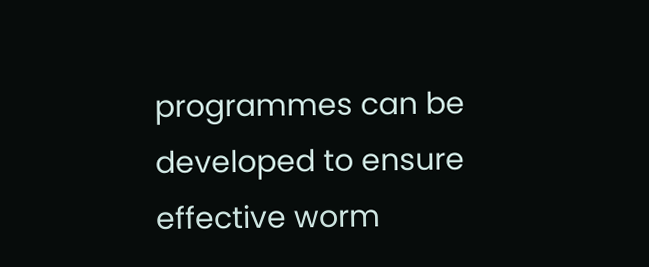programmes can be developed to ensure effective worm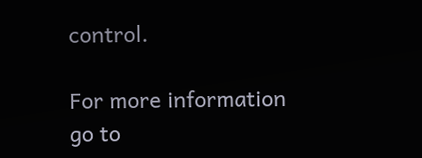control.

For more information go to